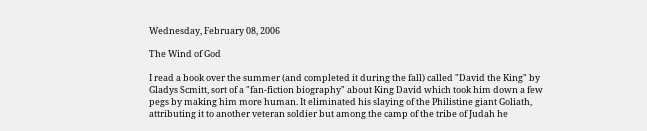Wednesday, February 08, 2006

The Wind of God

I read a book over the summer (and completed it during the fall) called "David the King" by Gladys Scmitt, sort of a "fan-fiction biography" about King David which took him down a few pegs by making him more human. It eliminated his slaying of the Philistine giant Goliath, attributing it to another veteran soldier but among the camp of the tribe of Judah he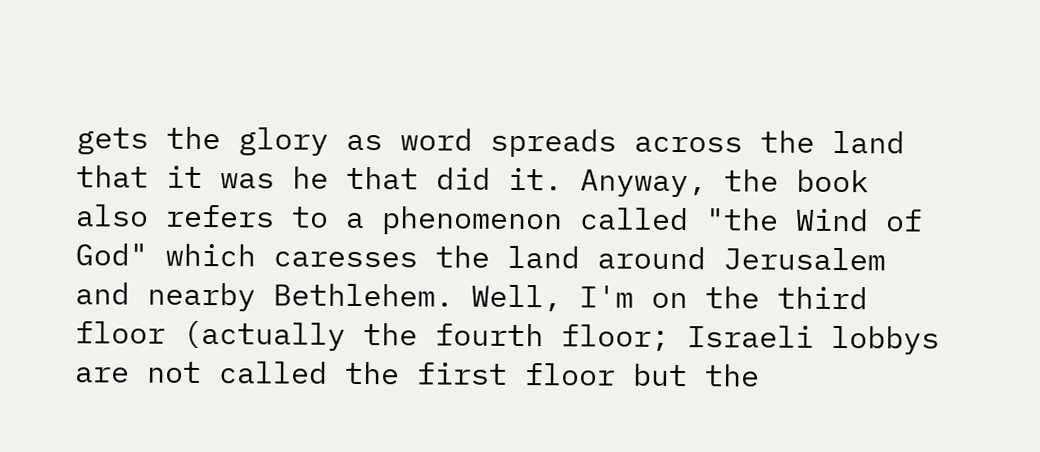gets the glory as word spreads across the land that it was he that did it. Anyway, the book also refers to a phenomenon called "the Wind of God" which caresses the land around Jerusalem and nearby Bethlehem. Well, I'm on the third floor (actually the fourth floor; Israeli lobbys are not called the first floor but the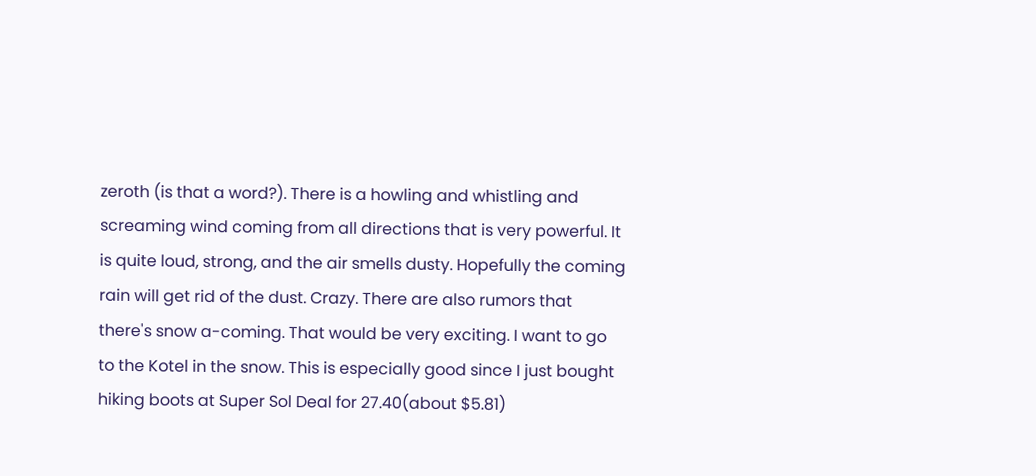zeroth (is that a word?). There is a howling and whistling and screaming wind coming from all directions that is very powerful. It is quite loud, strong, and the air smells dusty. Hopefully the coming rain will get rid of the dust. Crazy. There are also rumors that there's snow a-coming. That would be very exciting. I want to go to the Kotel in the snow. This is especially good since I just bought hiking boots at Super Sol Deal for 27.40(about $5.81)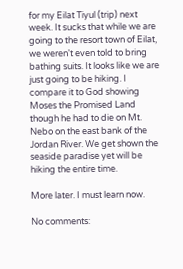for my Eilat Tiyul (trip) next week. It sucks that while we are going to the resort town of Eilat, we weren't even told to bring bathing suits. It looks like we are just going to be hiking. I compare it to God showing Moses the Promised Land though he had to die on Mt. Nebo on the east bank of the Jordan River. We get shown the seaside paradise yet will be hiking the entire time.

More later. I must learn now.

No comments: